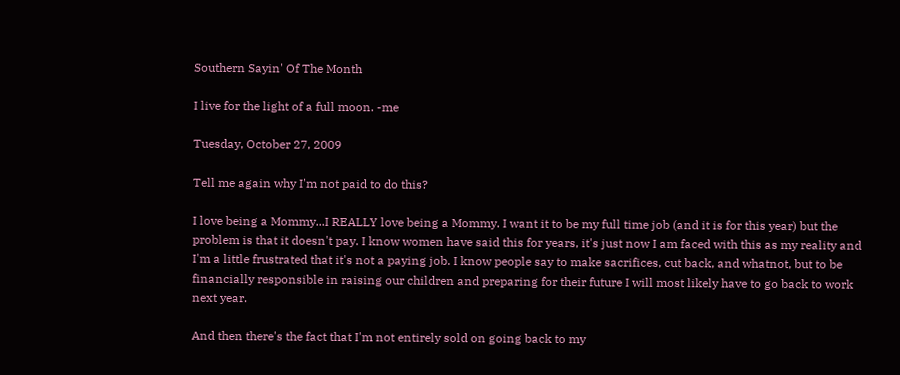Southern Sayin' Of The Month

I live for the light of a full moon. -me

Tuesday, October 27, 2009

Tell me again why I'm not paid to do this?

I love being a Mommy...I REALLY love being a Mommy. I want it to be my full time job (and it is for this year) but the problem is that it doesn't pay. I know women have said this for years, it's just now I am faced with this as my reality and I'm a little frustrated that it's not a paying job. I know people say to make sacrifices, cut back, and whatnot, but to be financially responsible in raising our children and preparing for their future I will most likely have to go back to work next year.

And then there's the fact that I'm not entirely sold on going back to my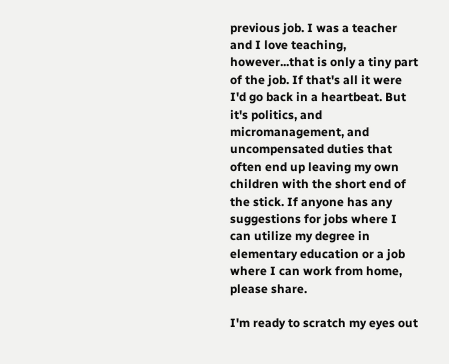previous job. I was a teacher and I love teaching, however...that is only a tiny part of the job. If that's all it were I'd go back in a heartbeat. But it's politics, and micromanagement, and uncompensated duties that often end up leaving my own children with the short end of the stick. If anyone has any suggestions for jobs where I can utilize my degree in elementary education or a job where I can work from home, please share.

I'm ready to scratch my eyes out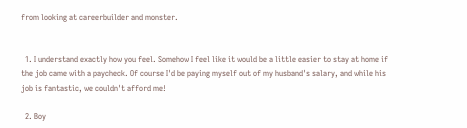from looking at careerbuilder and monster.


  1. I understand exactly how you feel. Somehow I feel like it would be a little easier to stay at home if the job came with a paycheck. Of course I'd be paying myself out of my husband's salary, and while his job is fantastic, we couldn't afford me!

  2. Boy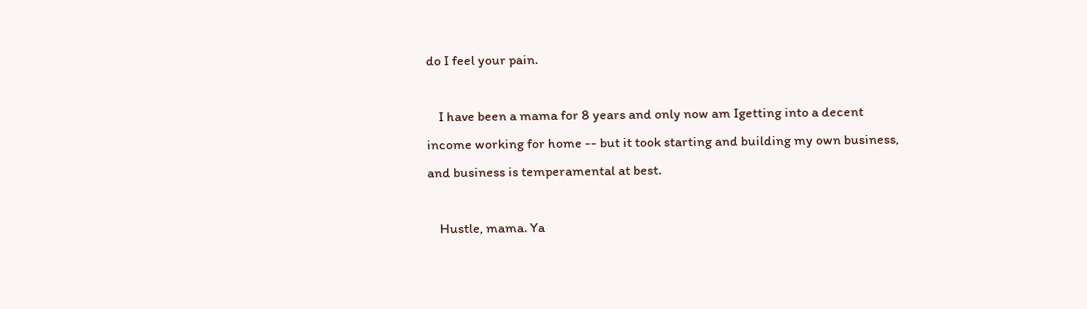do I feel your pain.

    I have been a mama for 8 years and only now am Igetting into a decent income working for home -- but it took starting and building my own business, and business is temperamental at best.

    Hustle, mama. Ya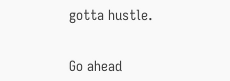gotta hustle.


Go ahead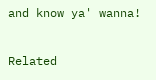and know ya' wanna!

Related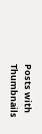Posts with Thumbnails